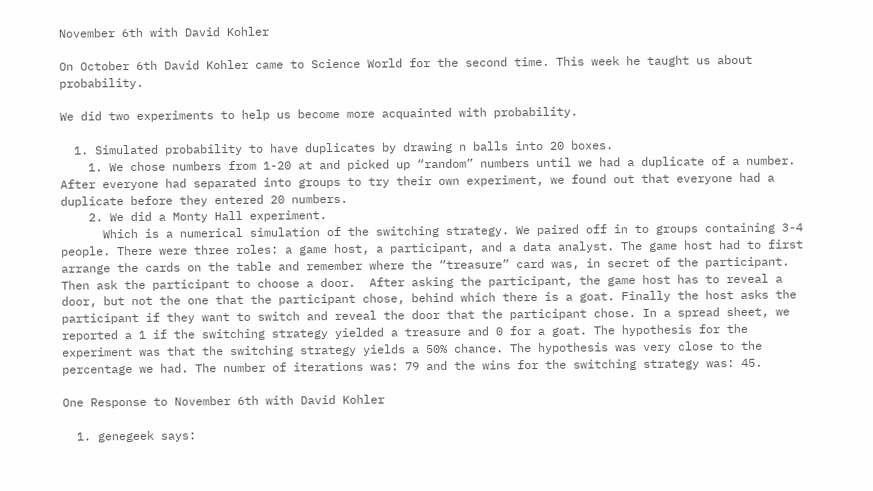November 6th with David Kohler

On October 6th David Kohler came to Science World for the second time. This week he taught us about probability.

We did two experiments to help us become more acquainted with probability.

  1. Simulated probability to have duplicates by drawing n balls into 20 boxes.
    1. We chose numbers from 1-20 at and picked up “random” numbers until we had a duplicate of a number. After everyone had separated into groups to try their own experiment, we found out that everyone had a duplicate before they entered 20 numbers.
    2. We did a Monty Hall experiment.
      Which is a numerical simulation of the switching strategy. We paired off in to groups containing 3-4 people. There were three roles: a game host, a participant, and a data analyst. The game host had to first arrange the cards on the table and remember where the “treasure” card was, in secret of the participant. Then ask the participant to choose a door.  After asking the participant, the game host has to reveal a door, but not the one that the participant chose, behind which there is a goat. Finally the host asks the participant if they want to switch and reveal the door that the participant chose. In a spread sheet, we reported a 1 if the switching strategy yielded a treasure and 0 for a goat. The hypothesis for the experiment was that the switching strategy yields a 50% chance. The hypothesis was very close to the percentage we had. The number of iterations was: 79 and the wins for the switching strategy was: 45.

One Response to November 6th with David Kohler

  1. genegeek says: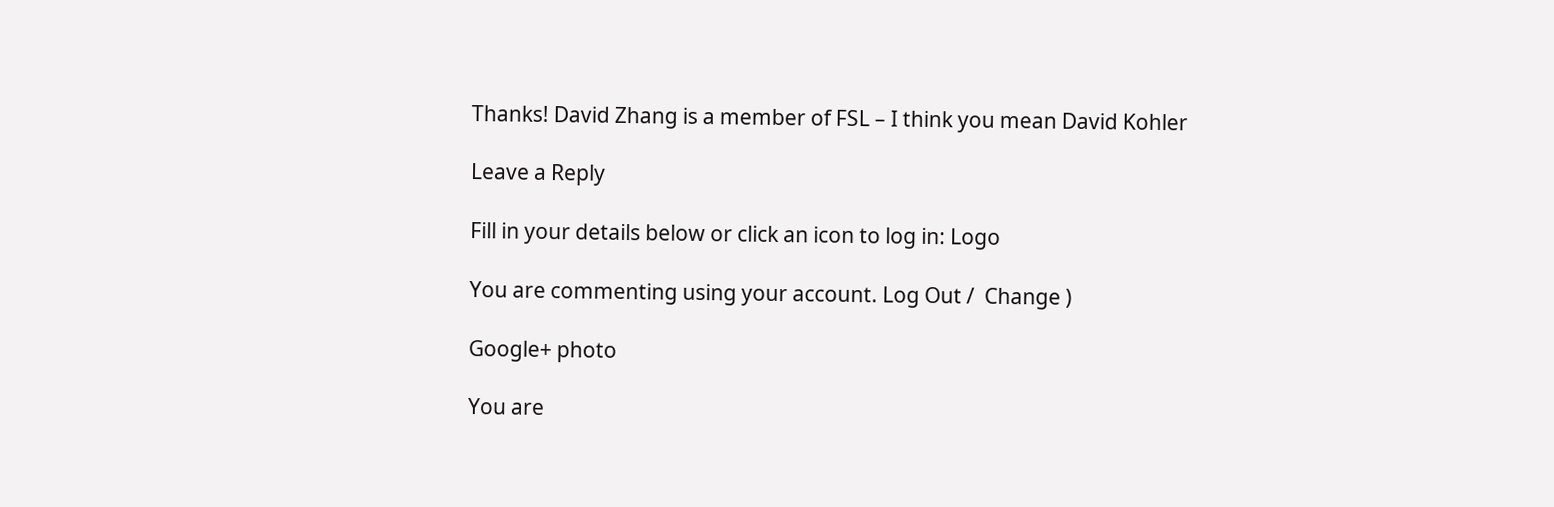Thanks! David Zhang is a member of FSL – I think you mean David Kohler

Leave a Reply

Fill in your details below or click an icon to log in: Logo

You are commenting using your account. Log Out /  Change )

Google+ photo

You are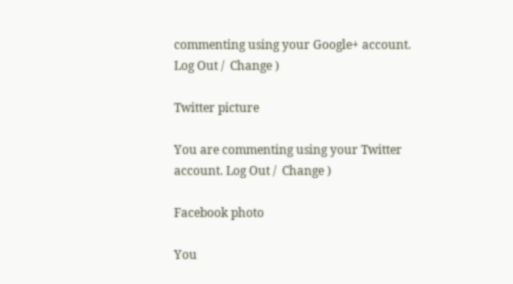commenting using your Google+ account. Log Out /  Change )

Twitter picture

You are commenting using your Twitter account. Log Out /  Change )

Facebook photo

You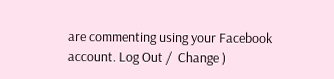are commenting using your Facebook account. Log Out /  Change )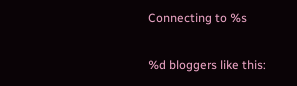Connecting to %s

%d bloggers like this: